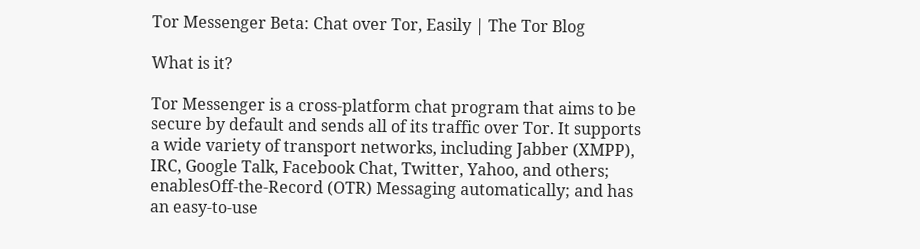Tor Messenger Beta: Chat over Tor, Easily | The Tor Blog

What is it?

Tor Messenger is a cross-platform chat program that aims to be secure by default and sends all of its traffic over Tor. It supports a wide variety of transport networks, including Jabber (XMPP), IRC, Google Talk, Facebook Chat, Twitter, Yahoo, and others; enablesOff-the-Record (OTR) Messaging automatically; and has an easy-to-use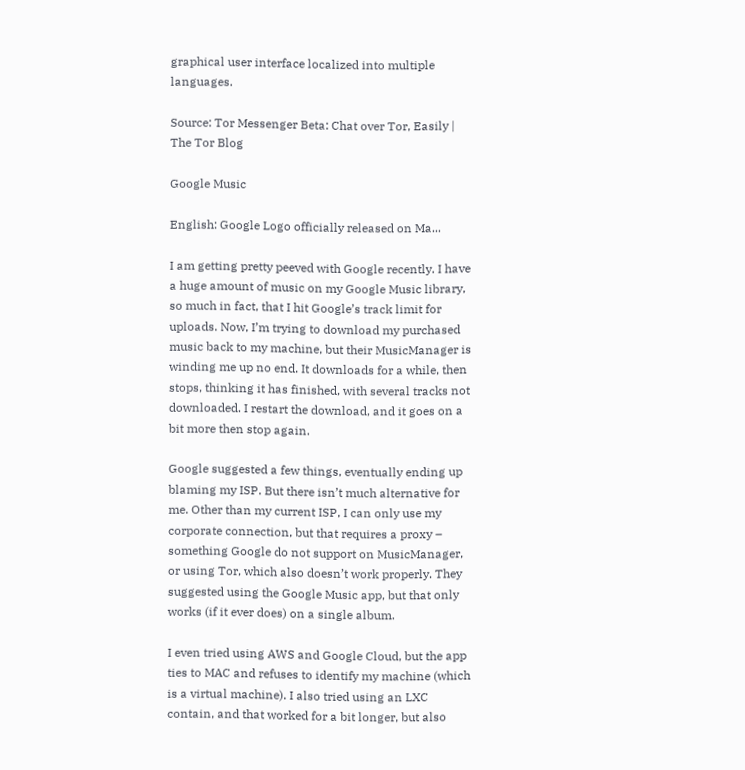graphical user interface localized into multiple languages.

Source: Tor Messenger Beta: Chat over Tor, Easily | The Tor Blog

Google Music

English: Google Logo officially released on Ma...

I am getting pretty peeved with Google recently. I have a huge amount of music on my Google Music library, so much in fact, that I hit Google’s track limit for uploads. Now, I’m trying to download my purchased music back to my machine, but their MusicManager is winding me up no end. It downloads for a while, then stops, thinking it has finished, with several tracks not downloaded. I restart the download, and it goes on a bit more then stop again.

Google suggested a few things, eventually ending up blaming my ISP. But there isn’t much alternative for me. Other than my current ISP, I can only use my corporate connection, but that requires a proxy – something Google do not support on MusicManager, or using Tor, which also doesn’t work properly. They suggested using the Google Music app, but that only works (if it ever does) on a single album.

I even tried using AWS and Google Cloud, but the app ties to MAC and refuses to identify my machine (which is a virtual machine). I also tried using an LXC contain, and that worked for a bit longer, but also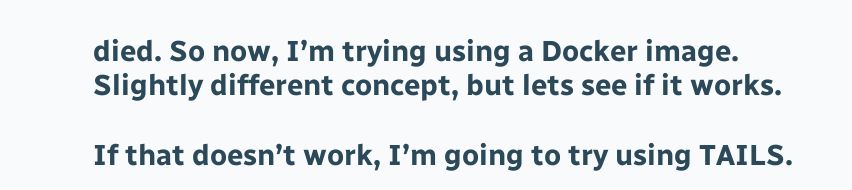died. So now, I’m trying using a Docker image. Slightly different concept, but lets see if it works.

If that doesn’t work, I’m going to try using TAILS.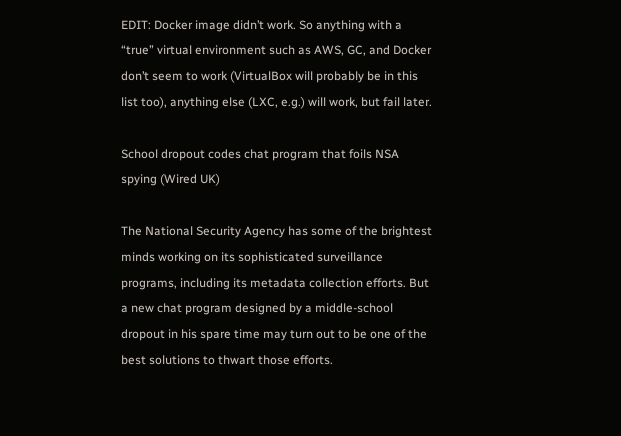EDIT: Docker image didn’t work. So anything with a “true” virtual environment such as AWS, GC, and Docker don’t seem to work (VirtualBox will probably be in this list too), anything else (LXC, e.g.) will work, but fail later.

School dropout codes chat program that foils NSA spying (Wired UK)

The National Security Agency has some of the brightest minds working on its sophisticated surveillance programs, including its metadata collection efforts. But a new chat program designed by a middle-school dropout in his spare time may turn out to be one of the best solutions to thwart those efforts.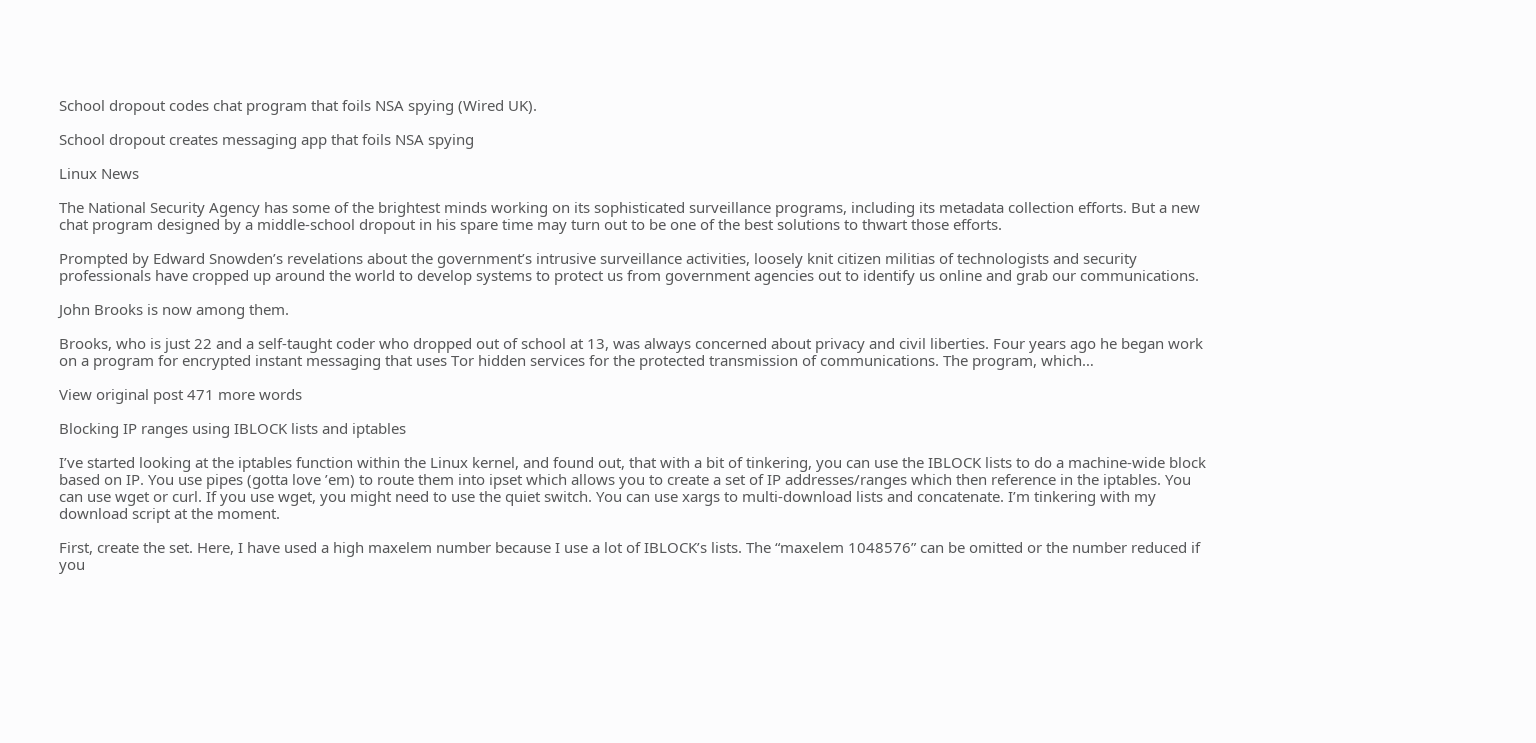School dropout codes chat program that foils NSA spying (Wired UK).

School dropout creates messaging app that foils NSA spying

Linux News

The National Security Agency has some of the brightest minds working on its sophisticated surveillance programs, including its metadata collection efforts. But a new chat program designed by a middle-school dropout in his spare time may turn out to be one of the best solutions to thwart those efforts.

Prompted by Edward Snowden’s revelations about the government’s intrusive surveillance activities, loosely knit citizen militias of technologists and security professionals have cropped up around the world to develop systems to protect us from government agencies out to identify us online and grab our communications.

John Brooks is now among them.

Brooks, who is just 22 and a self-taught coder who dropped out of school at 13, was always concerned about privacy and civil liberties. Four years ago he began work on a program for encrypted instant messaging that uses Tor hidden services for the protected transmission of communications. The program, which…

View original post 471 more words

Blocking IP ranges using IBLOCK lists and iptables

I’ve started looking at the iptables function within the Linux kernel, and found out, that with a bit of tinkering, you can use the IBLOCK lists to do a machine-wide block based on IP. You use pipes (gotta love ’em) to route them into ipset which allows you to create a set of IP addresses/ranges which then reference in the iptables. You can use wget or curl. If you use wget, you might need to use the quiet switch. You can use xargs to multi-download lists and concatenate. I’m tinkering with my download script at the moment.

First, create the set. Here, I have used a high maxelem number because I use a lot of IBLOCK’s lists. The “maxelem 1048576” can be omitted or the number reduced if you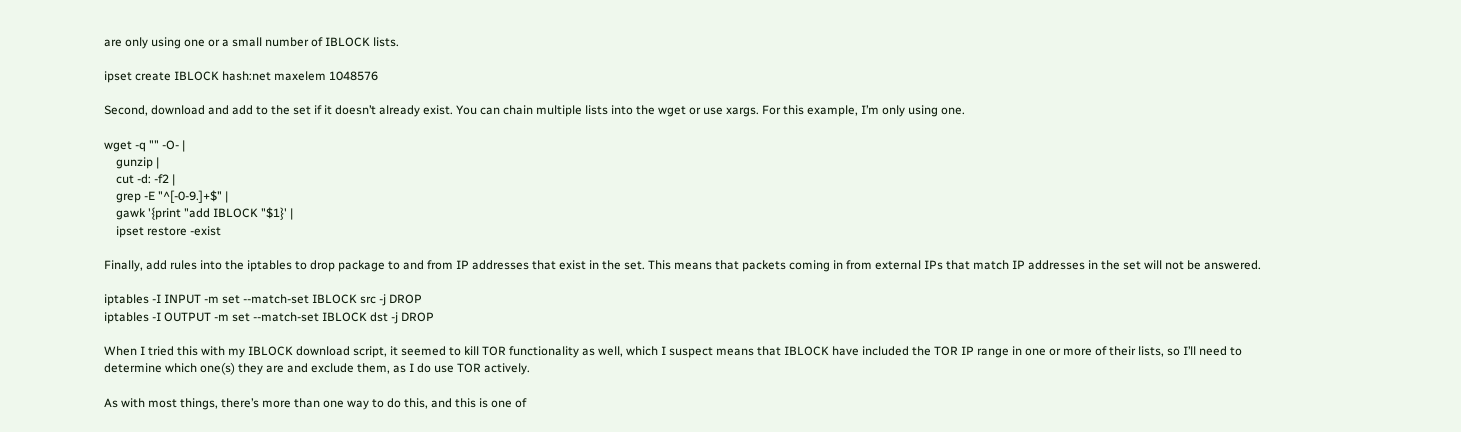are only using one or a small number of IBLOCK lists.

ipset create IBLOCK hash:net maxelem 1048576

Second, download and add to the set if it doesn’t already exist. You can chain multiple lists into the wget or use xargs. For this example, I’m only using one.

wget -q "" -O- |
    gunzip |
    cut -d: -f2 |
    grep -E "^[-0-9.]+$" |
    gawk '{print "add IBLOCK "$1}' |
    ipset restore -exist

Finally, add rules into the iptables to drop package to and from IP addresses that exist in the set. This means that packets coming in from external IPs that match IP addresses in the set will not be answered.

iptables -I INPUT -m set --match-set IBLOCK src -j DROP
iptables -I OUTPUT -m set --match-set IBLOCK dst -j DROP

When I tried this with my IBLOCK download script, it seemed to kill TOR functionality as well, which I suspect means that IBLOCK have included the TOR IP range in one or more of their lists, so I’ll need to determine which one(s) they are and exclude them, as I do use TOR actively.

As with most things, there’s more than one way to do this, and this is one of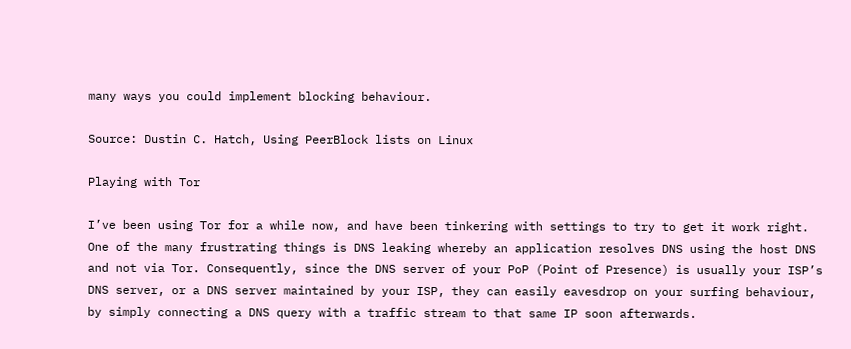many ways you could implement blocking behaviour.

Source: Dustin C. Hatch, Using PeerBlock lists on Linux

Playing with Tor

I’ve been using Tor for a while now, and have been tinkering with settings to try to get it work right. One of the many frustrating things is DNS leaking whereby an application resolves DNS using the host DNS and not via Tor. Consequently, since the DNS server of your PoP (Point of Presence) is usually your ISP’s DNS server, or a DNS server maintained by your ISP, they can easily eavesdrop on your surfing behaviour, by simply connecting a DNS query with a traffic stream to that same IP soon afterwards.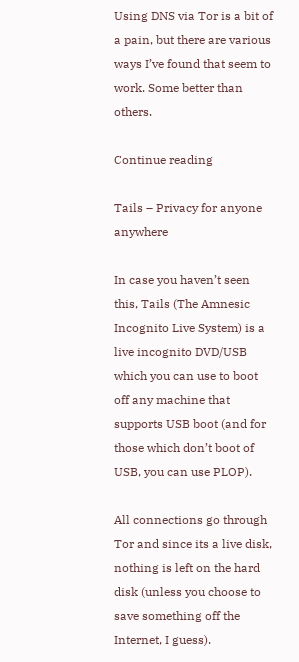Using DNS via Tor is a bit of a pain, but there are various ways I’ve found that seem to work. Some better than others.

Continue reading

Tails – Privacy for anyone anywhere

In case you haven’t seen this, Tails (The Amnesic Incognito Live System) is a live incognito DVD/USB which you can use to boot off any machine that supports USB boot (and for those which don’t boot of USB, you can use PLOP).

All connections go through Tor and since its a live disk, nothing is left on the hard disk (unless you choose to save something off the Internet, I guess).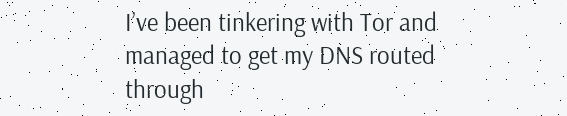I’ve been tinkering with Tor and managed to get my DNS routed through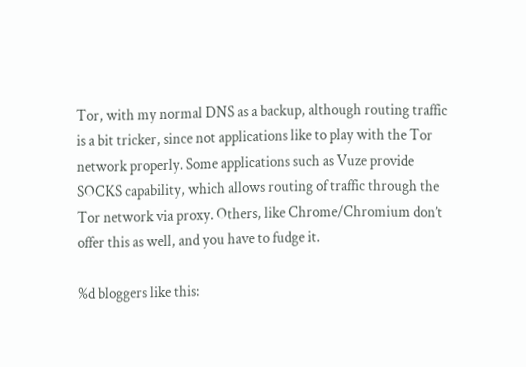Tor, with my normal DNS as a backup, although routing traffic is a bit tricker, since not applications like to play with the Tor network properly. Some applications such as Vuze provide SOCKS capability, which allows routing of traffic through the Tor network via proxy. Others, like Chrome/Chromium don’t offer this as well, and you have to fudge it.

%d bloggers like this: